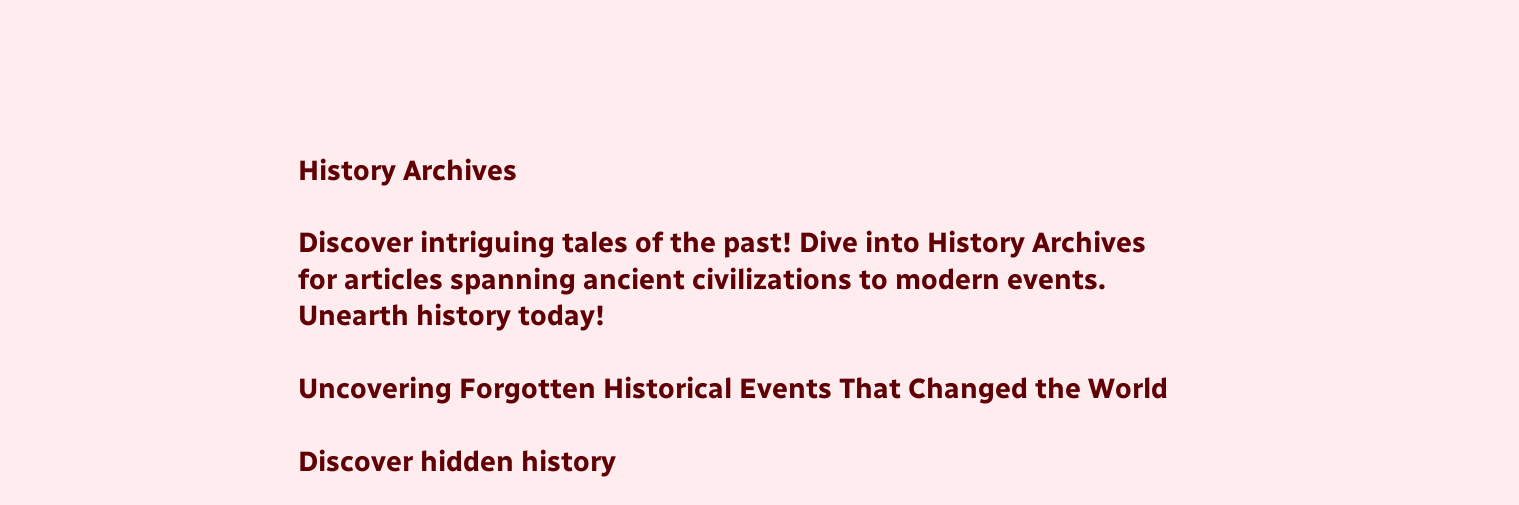History Archives

Discover intriguing tales of the past! Dive into History Archives for articles spanning ancient civilizations to modern events. Unearth history today!

Uncovering Forgotten Historical Events That Changed the World

Discover hidden history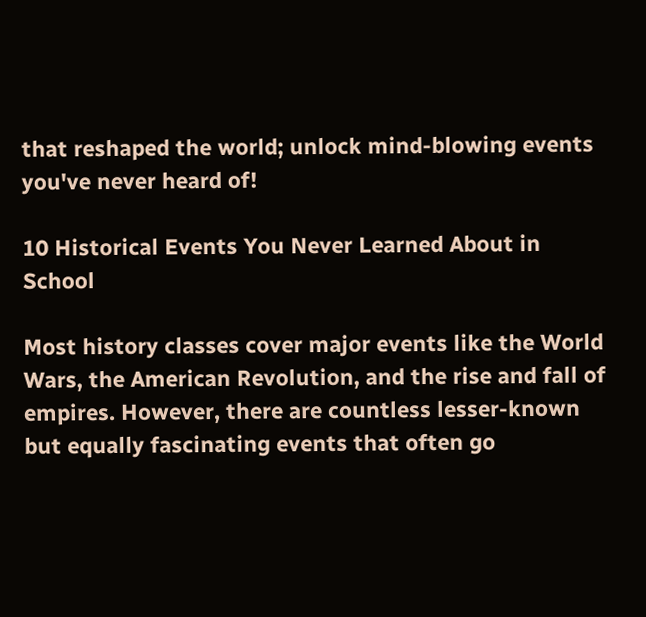that reshaped the world; unlock mind-blowing events you've never heard of!

10 Historical Events You Never Learned About in School

Most history classes cover major events like the World Wars, the American Revolution, and the rise and fall of empires. However, there are countless lesser-known but equally fascinating events that often go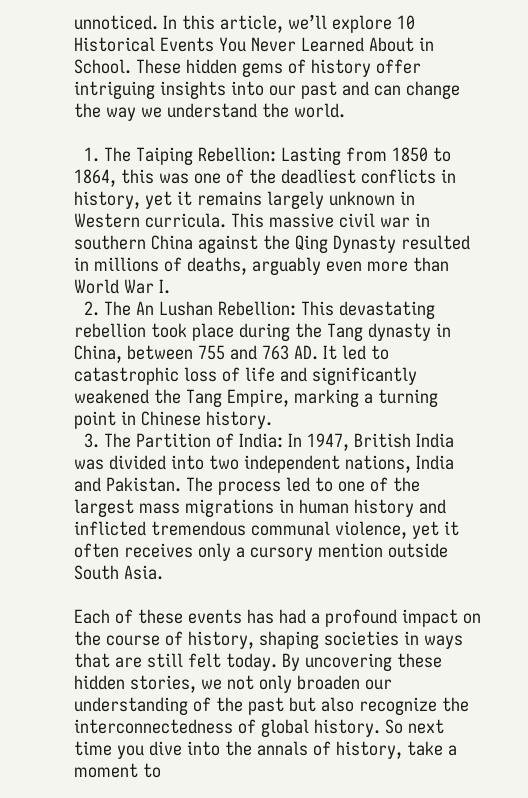unnoticed. In this article, we’ll explore 10 Historical Events You Never Learned About in School. These hidden gems of history offer intriguing insights into our past and can change the way we understand the world.

  1. The Taiping Rebellion: Lasting from 1850 to 1864, this was one of the deadliest conflicts in history, yet it remains largely unknown in Western curricula. This massive civil war in southern China against the Qing Dynasty resulted in millions of deaths, arguably even more than World War I.
  2. The An Lushan Rebellion: This devastating rebellion took place during the Tang dynasty in China, between 755 and 763 AD. It led to catastrophic loss of life and significantly weakened the Tang Empire, marking a turning point in Chinese history.
  3. The Partition of India: In 1947, British India was divided into two independent nations, India and Pakistan. The process led to one of the largest mass migrations in human history and inflicted tremendous communal violence, yet it often receives only a cursory mention outside South Asia.

Each of these events has had a profound impact on the course of history, shaping societies in ways that are still felt today. By uncovering these hidden stories, we not only broaden our understanding of the past but also recognize the interconnectedness of global history. So next time you dive into the annals of history, take a moment to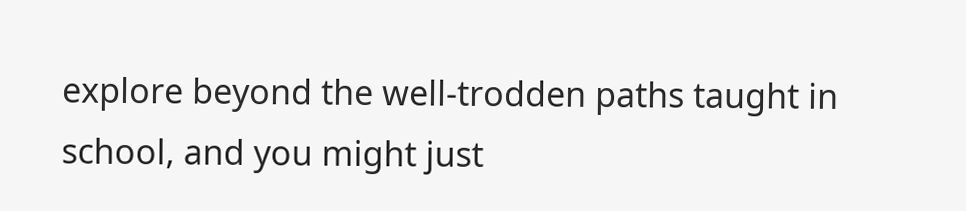explore beyond the well-trodden paths taught in school, and you might just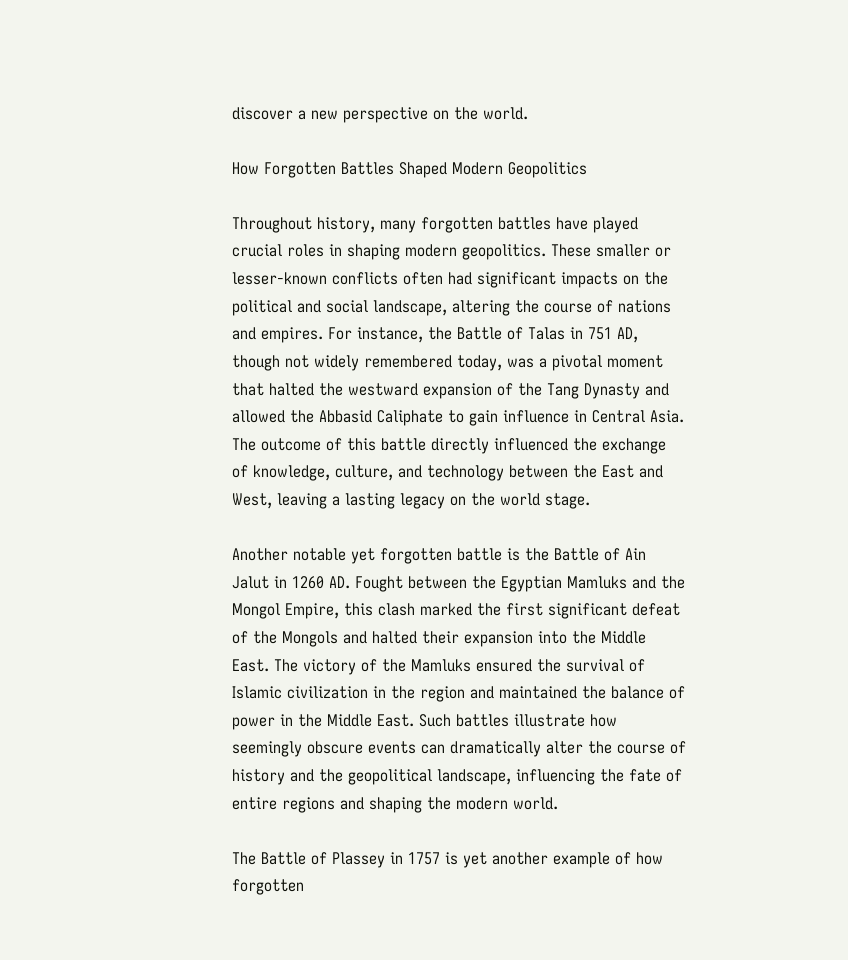discover a new perspective on the world.

How Forgotten Battles Shaped Modern Geopolitics

Throughout history, many forgotten battles have played crucial roles in shaping modern geopolitics. These smaller or lesser-known conflicts often had significant impacts on the political and social landscape, altering the course of nations and empires. For instance, the Battle of Talas in 751 AD, though not widely remembered today, was a pivotal moment that halted the westward expansion of the Tang Dynasty and allowed the Abbasid Caliphate to gain influence in Central Asia. The outcome of this battle directly influenced the exchange of knowledge, culture, and technology between the East and West, leaving a lasting legacy on the world stage.

Another notable yet forgotten battle is the Battle of Ain Jalut in 1260 AD. Fought between the Egyptian Mamluks and the Mongol Empire, this clash marked the first significant defeat of the Mongols and halted their expansion into the Middle East. The victory of the Mamluks ensured the survival of Islamic civilization in the region and maintained the balance of power in the Middle East. Such battles illustrate how seemingly obscure events can dramatically alter the course of history and the geopolitical landscape, influencing the fate of entire regions and shaping the modern world.

The Battle of Plassey in 1757 is yet another example of how forgotten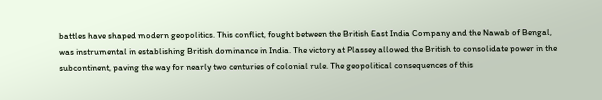battles have shaped modern geopolitics. This conflict, fought between the British East India Company and the Nawab of Bengal, was instrumental in establishing British dominance in India. The victory at Plassey allowed the British to consolidate power in the subcontinent, paving the way for nearly two centuries of colonial rule. The geopolitical consequences of this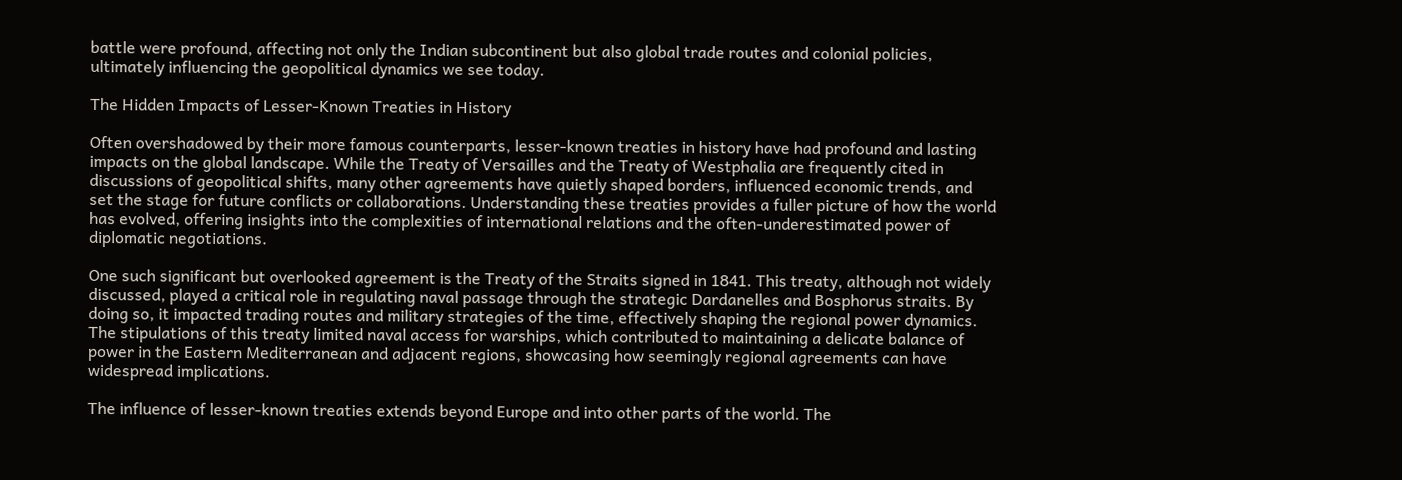battle were profound, affecting not only the Indian subcontinent but also global trade routes and colonial policies, ultimately influencing the geopolitical dynamics we see today.

The Hidden Impacts of Lesser-Known Treaties in History

Often overshadowed by their more famous counterparts, lesser-known treaties in history have had profound and lasting impacts on the global landscape. While the Treaty of Versailles and the Treaty of Westphalia are frequently cited in discussions of geopolitical shifts, many other agreements have quietly shaped borders, influenced economic trends, and set the stage for future conflicts or collaborations. Understanding these treaties provides a fuller picture of how the world has evolved, offering insights into the complexities of international relations and the often-underestimated power of diplomatic negotiations.

One such significant but overlooked agreement is the Treaty of the Straits signed in 1841. This treaty, although not widely discussed, played a critical role in regulating naval passage through the strategic Dardanelles and Bosphorus straits. By doing so, it impacted trading routes and military strategies of the time, effectively shaping the regional power dynamics. The stipulations of this treaty limited naval access for warships, which contributed to maintaining a delicate balance of power in the Eastern Mediterranean and adjacent regions, showcasing how seemingly regional agreements can have widespread implications.

The influence of lesser-known treaties extends beyond Europe and into other parts of the world. The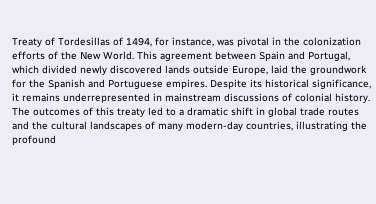Treaty of Tordesillas of 1494, for instance, was pivotal in the colonization efforts of the New World. This agreement between Spain and Portugal, which divided newly discovered lands outside Europe, laid the groundwork for the Spanish and Portuguese empires. Despite its historical significance, it remains underrepresented in mainstream discussions of colonial history. The outcomes of this treaty led to a dramatic shift in global trade routes and the cultural landscapes of many modern-day countries, illustrating the profound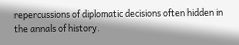repercussions of diplomatic decisions often hidden in the annals of history.